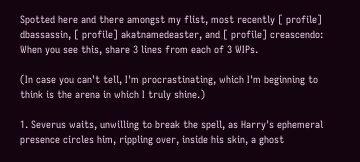Spotted here and there amongst my flist, most recently [ profile] dbassassin, [ profile] akatnamedeaster, and [ profile] creascendo: When you see this, share 3 lines from each of 3 WIPs.

(In case you can't tell, I'm procrastinating, which I'm beginning to think is the arena in which I truly shine.)

1. Severus waits, unwilling to break the spell, as Harry's ephemeral presence circles him, rippling over, inside his skin, a ghost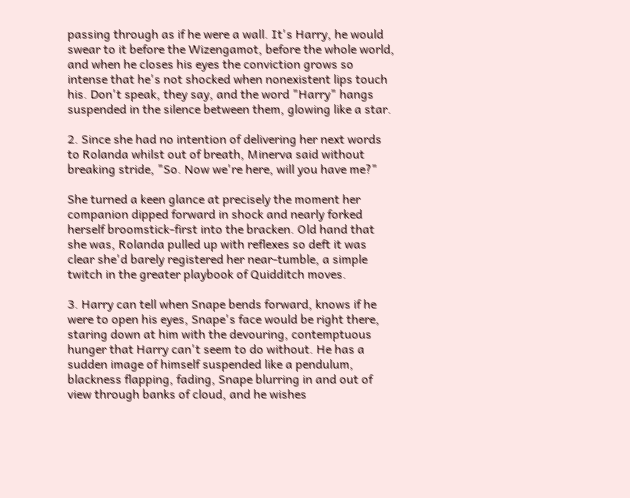passing through as if he were a wall. It's Harry, he would swear to it before the Wizengamot, before the whole world, and when he closes his eyes the conviction grows so intense that he's not shocked when nonexistent lips touch his. Don't speak, they say, and the word "Harry" hangs suspended in the silence between them, glowing like a star.

2. Since she had no intention of delivering her next words to Rolanda whilst out of breath, Minerva said without breaking stride, "So. Now we're here, will you have me?"

She turned a keen glance at precisely the moment her companion dipped forward in shock and nearly forked herself broomstick-first into the bracken. Old hand that she was, Rolanda pulled up with reflexes so deft it was clear she'd barely registered her near-tumble, a simple twitch in the greater playbook of Quidditch moves.

3. Harry can tell when Snape bends forward, knows if he were to open his eyes, Snape's face would be right there, staring down at him with the devouring, contemptuous hunger that Harry can't seem to do without. He has a sudden image of himself suspended like a pendulum, blackness flapping, fading, Snape blurring in and out of view through banks of cloud, and he wishes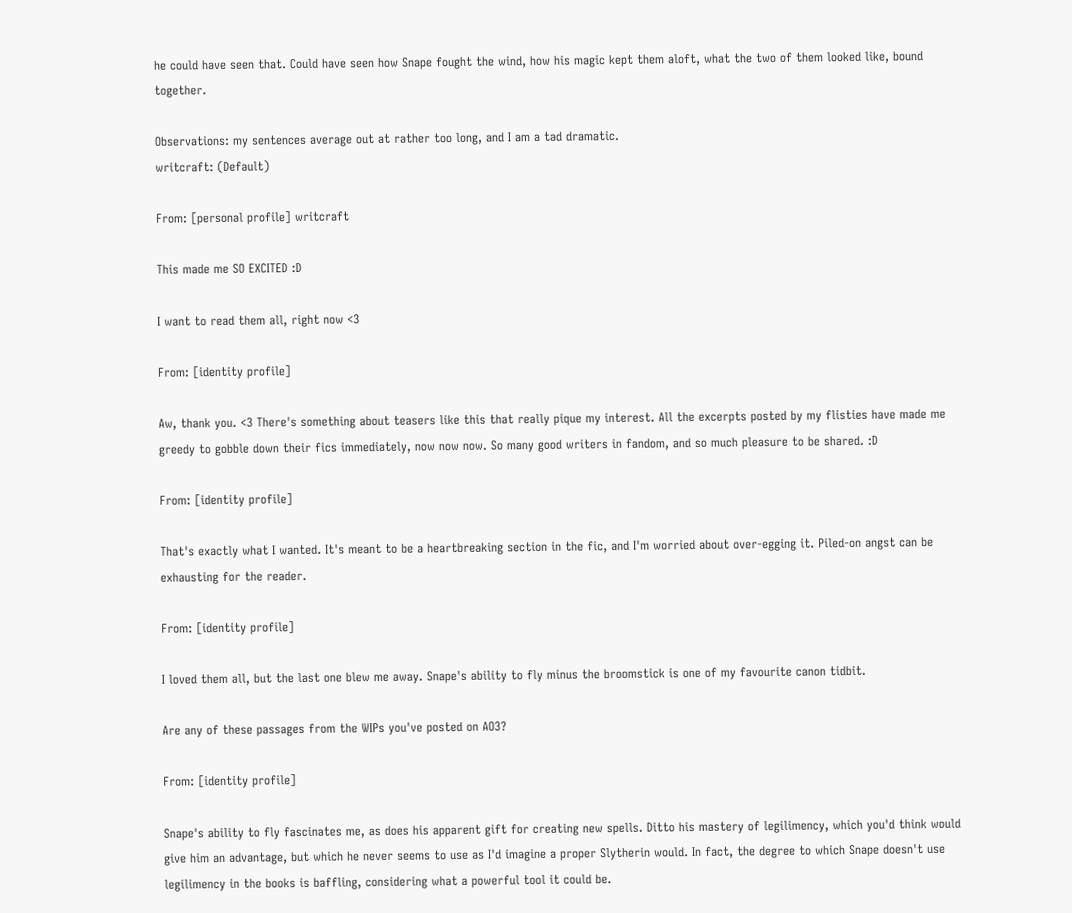he could have seen that. Could have seen how Snape fought the wind, how his magic kept them aloft, what the two of them looked like, bound together.

Observations: my sentences average out at rather too long, and I am a tad dramatic.
writcraft: (Default)

From: [personal profile] writcraft

This made me SO EXCITED :D

I want to read them all, right now <3

From: [identity profile]

Aw, thank you. <3 There's something about teasers like this that really pique my interest. All the excerpts posted by my flisties have made me greedy to gobble down their fics immediately, now now now. So many good writers in fandom, and so much pleasure to be shared. :D

From: [identity profile]

That's exactly what I wanted. It's meant to be a heartbreaking section in the fic, and I'm worried about over-egging it. Piled-on angst can be exhausting for the reader.

From: [identity profile]

I loved them all, but the last one blew me away. Snape's ability to fly minus the broomstick is one of my favourite canon tidbit.

Are any of these passages from the WIPs you've posted on AO3?

From: [identity profile]

Snape's ability to fly fascinates me, as does his apparent gift for creating new spells. Ditto his mastery of legilimency, which you'd think would give him an advantage, but which he never seems to use as I'd imagine a proper Slytherin would. In fact, the degree to which Snape doesn't use legilimency in the books is baffling, considering what a powerful tool it could be.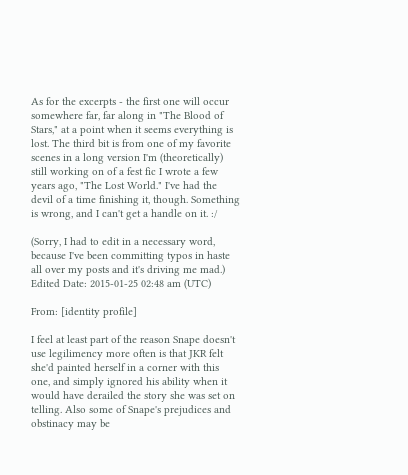As for the excerpts - the first one will occur somewhere far, far along in "The Blood of Stars," at a point when it seems everything is lost. The third bit is from one of my favorite scenes in a long version I'm (theoretically) still working on of a fest fic I wrote a few years ago, "The Lost World." I've had the devil of a time finishing it, though. Something is wrong, and I can't get a handle on it. :/

(Sorry, I had to edit in a necessary word, because I've been committing typos in haste all over my posts and it's driving me mad.)
Edited Date: 2015-01-25 02:48 am (UTC)

From: [identity profile]

I feel at least part of the reason Snape doesn't use legilimency more often is that JKR felt she'd painted herself in a corner with this one, and simply ignored his ability when it would have derailed the story she was set on telling. Also some of Snape's prejudices and obstinacy may be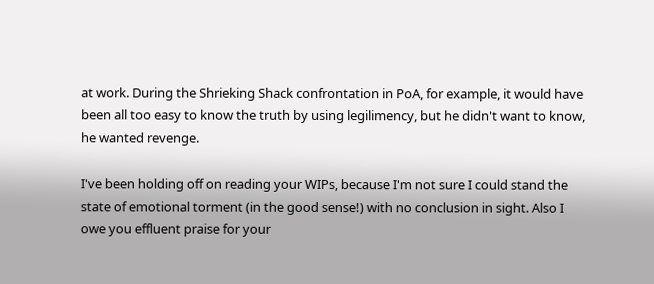at work. During the Shrieking Shack confrontation in PoA, for example, it would have been all too easy to know the truth by using legilimency, but he didn't want to know, he wanted revenge.

I've been holding off on reading your WIPs, because I'm not sure I could stand the state of emotional torment (in the good sense!) with no conclusion in sight. Also I owe you effluent praise for your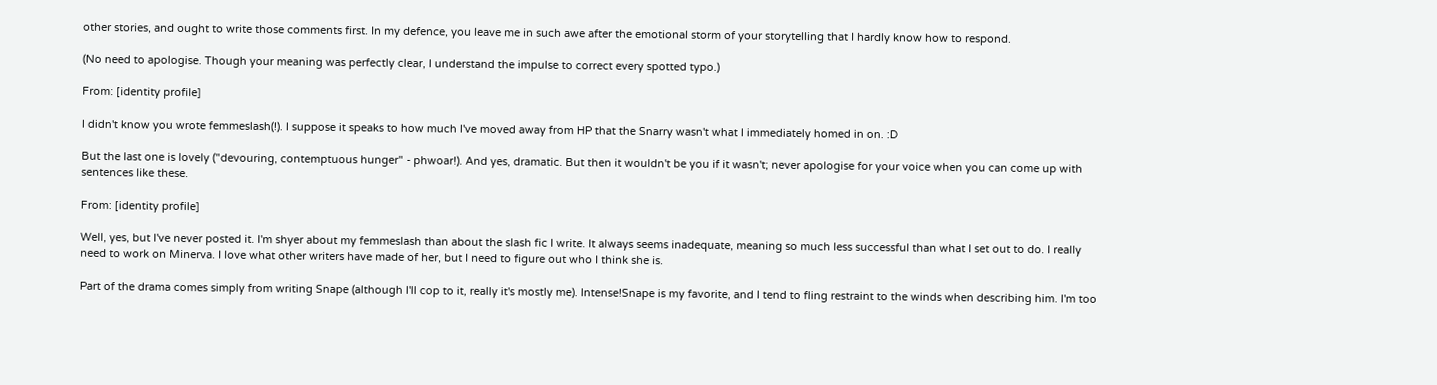other stories, and ought to write those comments first. In my defence, you leave me in such awe after the emotional storm of your storytelling that I hardly know how to respond.

(No need to apologise. Though your meaning was perfectly clear, I understand the impulse to correct every spotted typo.)

From: [identity profile]

I didn't know you wrote femmeslash(!). I suppose it speaks to how much I've moved away from HP that the Snarry wasn't what I immediately homed in on. :D

But the last one is lovely ("devouring, contemptuous hunger" - phwoar!). And yes, dramatic. But then it wouldn't be you if it wasn't; never apologise for your voice when you can come up with sentences like these.

From: [identity profile]

Well, yes, but I've never posted it. I'm shyer about my femmeslash than about the slash fic I write. It always seems inadequate, meaning so much less successful than what I set out to do. I really need to work on Minerva. I love what other writers have made of her, but I need to figure out who I think she is.

Part of the drama comes simply from writing Snape (although I'll cop to it, really it's mostly me). Intense!Snape is my favorite, and I tend to fling restraint to the winds when describing him. I'm too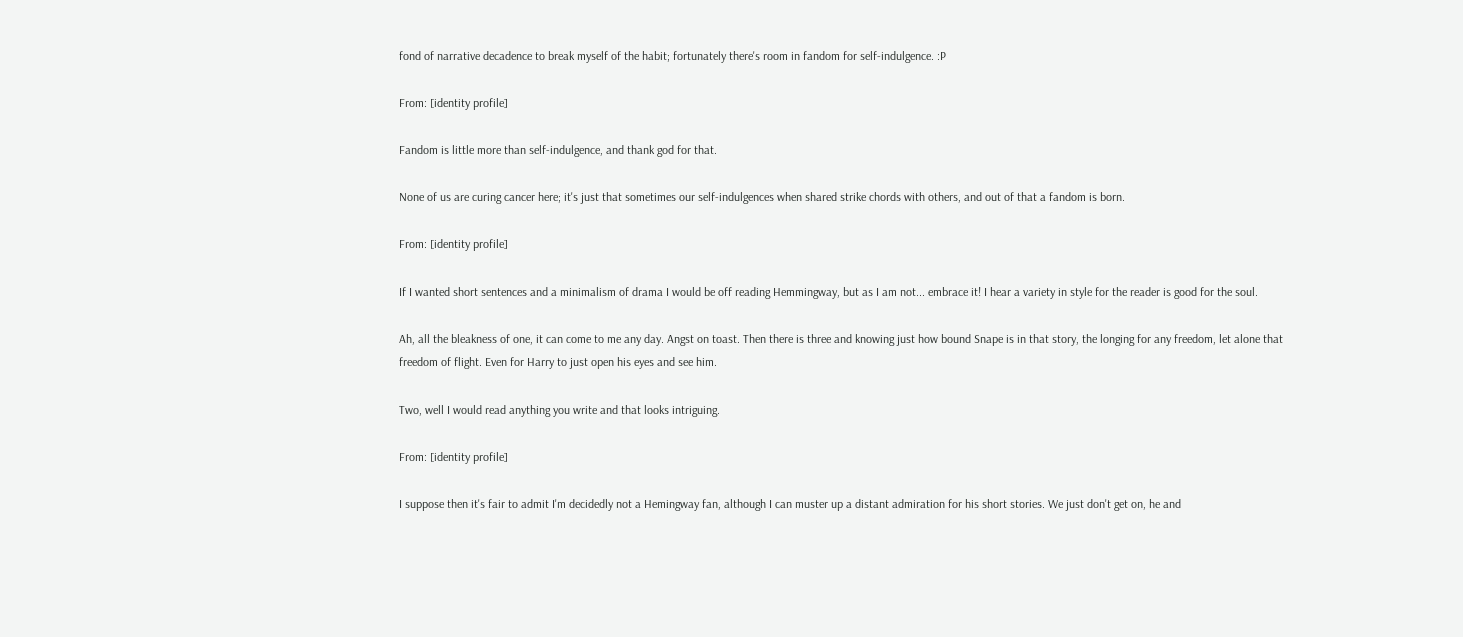fond of narrative decadence to break myself of the habit; fortunately there's room in fandom for self-indulgence. :P

From: [identity profile]

Fandom is little more than self-indulgence, and thank god for that.

None of us are curing cancer here; it's just that sometimes our self-indulgences when shared strike chords with others, and out of that a fandom is born.

From: [identity profile]

If I wanted short sentences and a minimalism of drama I would be off reading Hemmingway, but as I am not... embrace it! I hear a variety in style for the reader is good for the soul.

Ah, all the bleakness of one, it can come to me any day. Angst on toast. Then there is three and knowing just how bound Snape is in that story, the longing for any freedom, let alone that freedom of flight. Even for Harry to just open his eyes and see him.

Two, well I would read anything you write and that looks intriguing.

From: [identity profile]

I suppose then it's fair to admit I'm decidedly not a Hemingway fan, although I can muster up a distant admiration for his short stories. We just don't get on, he and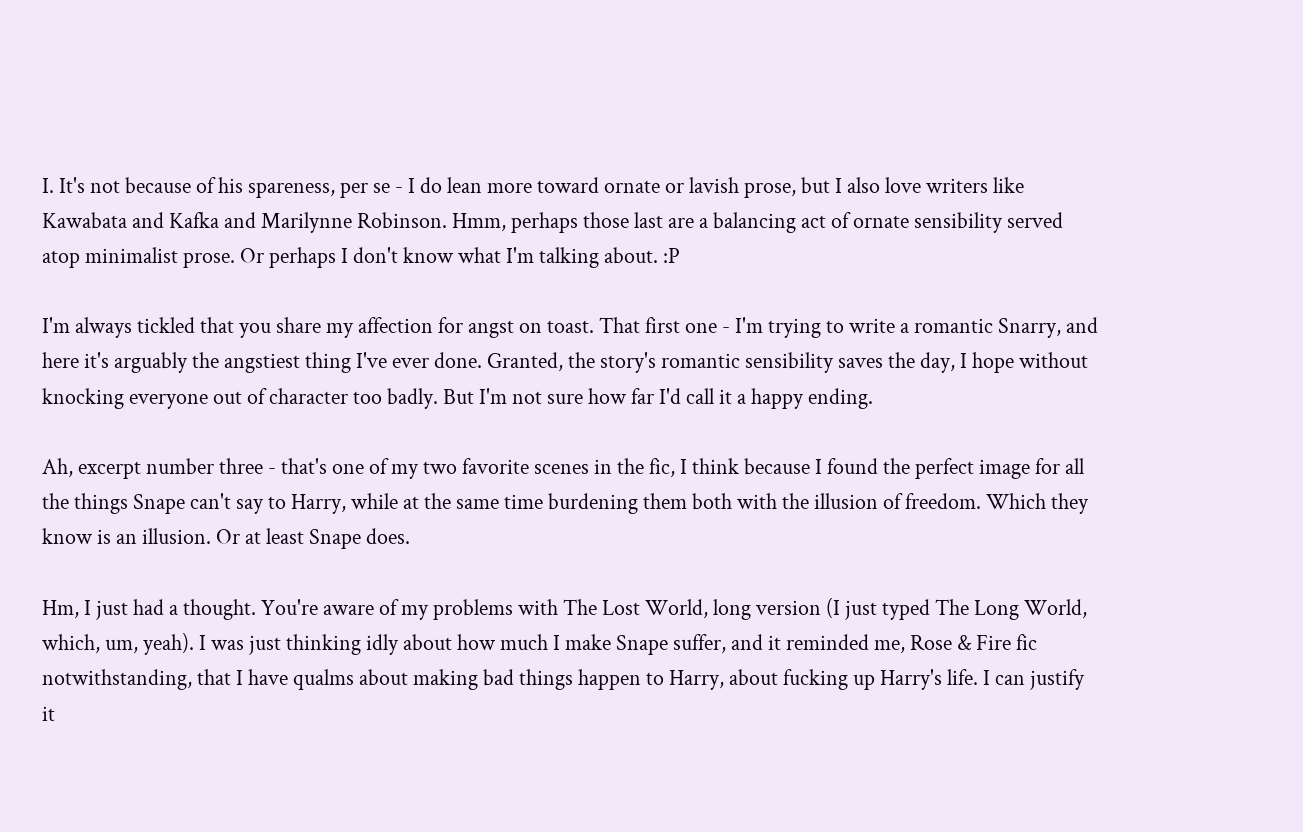I. It's not because of his spareness, per se - I do lean more toward ornate or lavish prose, but I also love writers like Kawabata and Kafka and Marilynne Robinson. Hmm, perhaps those last are a balancing act of ornate sensibility served atop minimalist prose. Or perhaps I don't know what I'm talking about. :P

I'm always tickled that you share my affection for angst on toast. That first one - I'm trying to write a romantic Snarry, and here it's arguably the angstiest thing I've ever done. Granted, the story's romantic sensibility saves the day, I hope without knocking everyone out of character too badly. But I'm not sure how far I'd call it a happy ending.

Ah, excerpt number three - that's one of my two favorite scenes in the fic, I think because I found the perfect image for all the things Snape can't say to Harry, while at the same time burdening them both with the illusion of freedom. Which they know is an illusion. Or at least Snape does.

Hm, I just had a thought. You're aware of my problems with The Lost World, long version (I just typed The Long World, which, um, yeah). I was just thinking idly about how much I make Snape suffer, and it reminded me, Rose & Fire fic notwithstanding, that I have qualms about making bad things happen to Harry, about fucking up Harry's life. I can justify it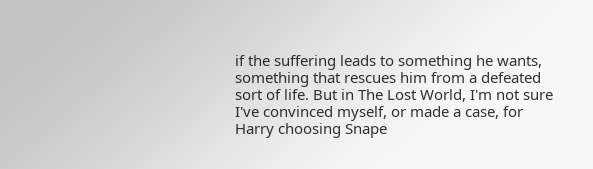if the suffering leads to something he wants, something that rescues him from a defeated sort of life. But in The Lost World, I'm not sure I've convinced myself, or made a case, for Harry choosing Snape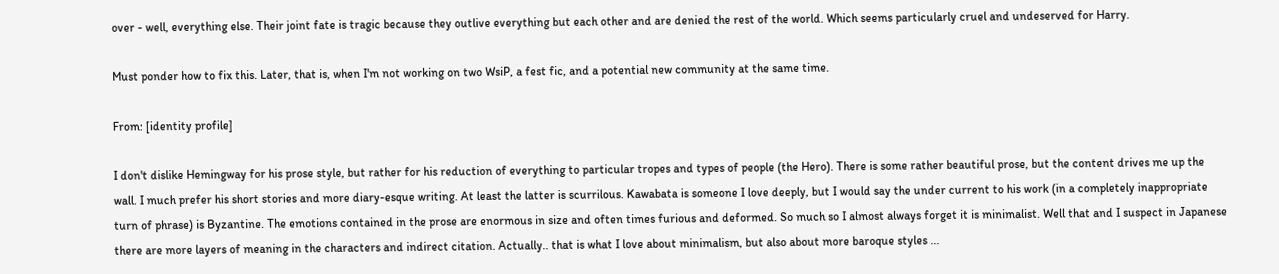over - well, everything else. Their joint fate is tragic because they outlive everything but each other and are denied the rest of the world. Which seems particularly cruel and undeserved for Harry.

Must ponder how to fix this. Later, that is, when I'm not working on two WsiP, a fest fic, and a potential new community at the same time.

From: [identity profile]

I don't dislike Hemingway for his prose style, but rather for his reduction of everything to particular tropes and types of people (the Hero). There is some rather beautiful prose, but the content drives me up the wall. I much prefer his short stories and more diary-esque writing. At least the latter is scurrilous. Kawabata is someone I love deeply, but I would say the under current to his work (in a completely inappropriate turn of phrase) is Byzantine. The emotions contained in the prose are enormous in size and often times furious and deformed. So much so I almost always forget it is minimalist. Well that and I suspect in Japanese there are more layers of meaning in the characters and indirect citation. Actually.. that is what I love about minimalism, but also about more baroque styles ...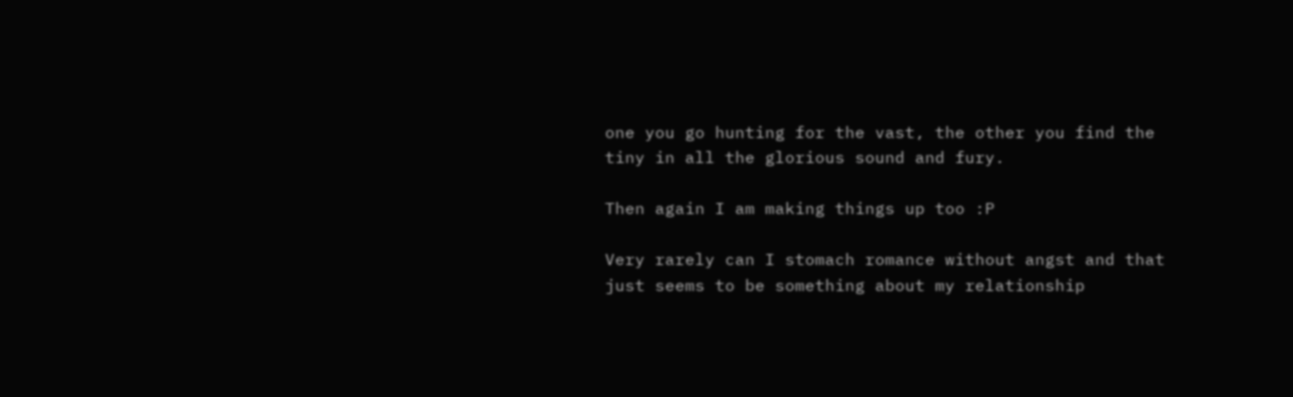one you go hunting for the vast, the other you find the tiny in all the glorious sound and fury.

Then again I am making things up too :P

Very rarely can I stomach romance without angst and that just seems to be something about my relationship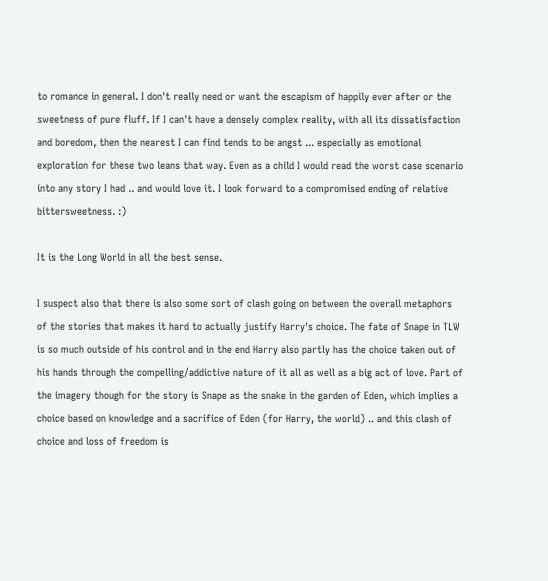to romance in general. I don't really need or want the escapism of happily ever after or the sweetness of pure fluff. If I can't have a densely complex reality, with all its dissatisfaction and boredom, then the nearest I can find tends to be angst ... especially as emotional exploration for these two leans that way. Even as a child I would read the worst case scenario into any story I had .. and would love it. I look forward to a compromised ending of relative bittersweetness. :)

It is the Long World in all the best sense.

I suspect also that there is also some sort of clash going on between the overall metaphors of the stories that makes it hard to actually justify Harry's choice. The fate of Snape in TLW is so much outside of his control and in the end Harry also partly has the choice taken out of his hands through the compelling/addictive nature of it all as well as a big act of love. Part of the imagery though for the story is Snape as the snake in the garden of Eden, which implies a choice based on knowledge and a sacrifice of Eden (for Harry, the world) .. and this clash of choice and loss of freedom is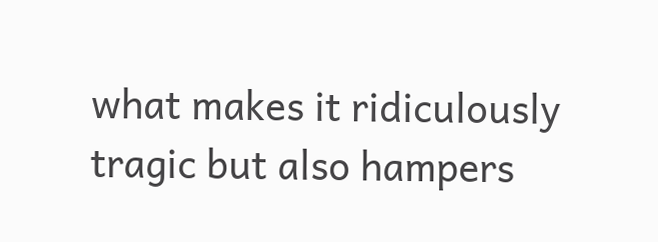what makes it ridiculously tragic but also hampers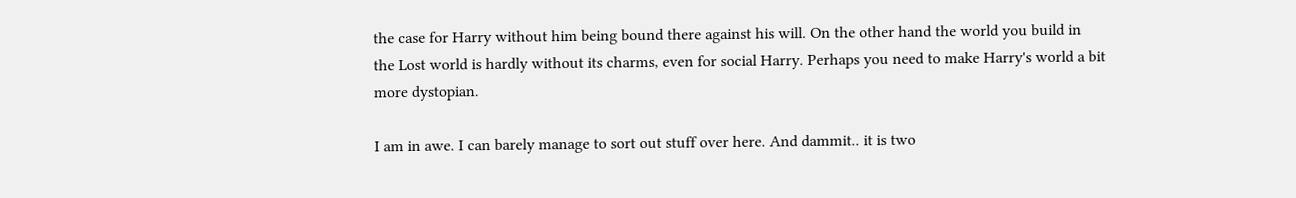the case for Harry without him being bound there against his will. On the other hand the world you build in the Lost world is hardly without its charms, even for social Harry. Perhaps you need to make Harry's world a bit more dystopian.

I am in awe. I can barely manage to sort out stuff over here. And dammit.. it is two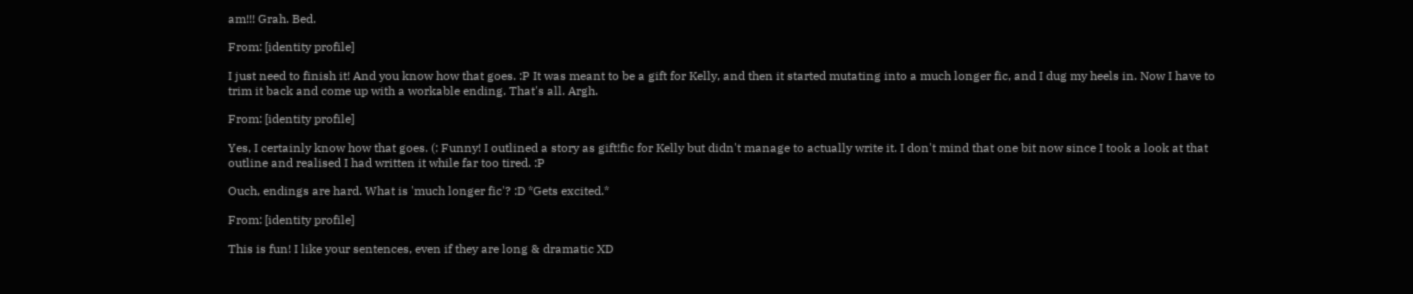am!!! Grah. Bed.

From: [identity profile]

I just need to finish it! And you know how that goes. :P It was meant to be a gift for Kelly, and then it started mutating into a much longer fic, and I dug my heels in. Now I have to trim it back and come up with a workable ending. That's all. Argh.

From: [identity profile]

Yes, I certainly know how that goes. (: Funny! I outlined a story as gift!fic for Kelly but didn't manage to actually write it. I don't mind that one bit now since I took a look at that outline and realised I had written it while far too tired. :P

Ouch, endings are hard. What is 'much longer fic'? :D *Gets excited.*

From: [identity profile]

This is fun! I like your sentences, even if they are long & dramatic XD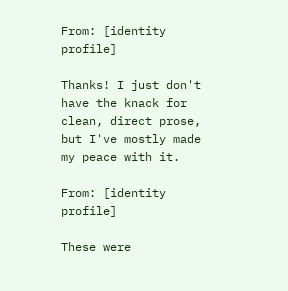From: [identity profile]

Thanks! I just don't have the knack for clean, direct prose, but I've mostly made my peace with it.

From: [identity profile]

These were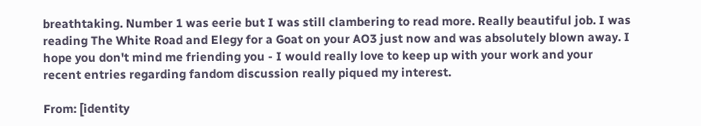breathtaking. Number 1 was eerie but I was still clambering to read more. Really beautiful job. I was reading The White Road and Elegy for a Goat on your AO3 just now and was absolutely blown away. I hope you don't mind me friending you - I would really love to keep up with your work and your recent entries regarding fandom discussion really piqued my interest.

From: [identity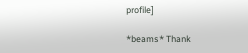profile]

*beams* Thank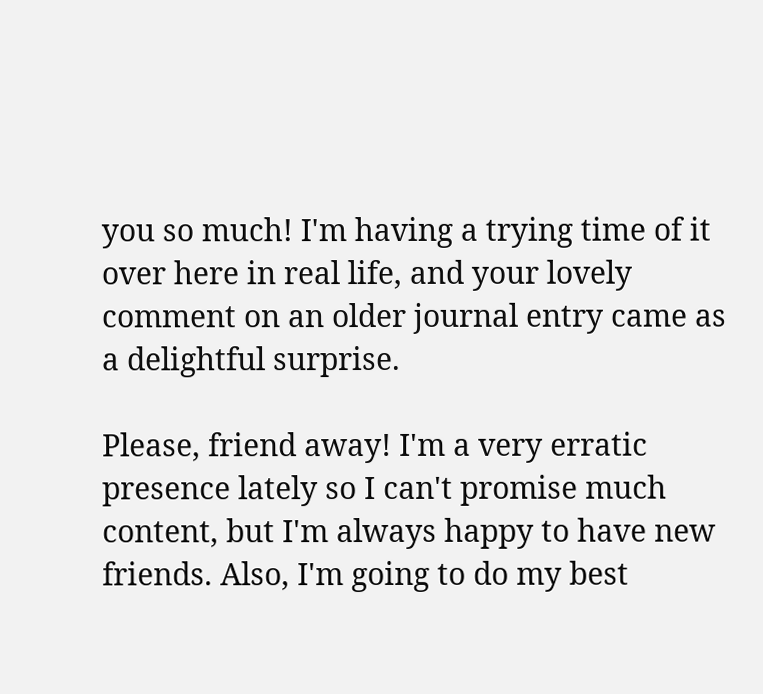you so much! I'm having a trying time of it over here in real life, and your lovely comment on an older journal entry came as a delightful surprise.

Please, friend away! I'm a very erratic presence lately so I can't promise much content, but I'm always happy to have new friends. Also, I'm going to do my best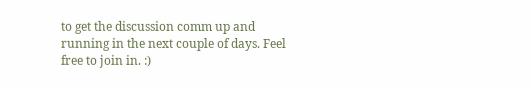to get the discussion comm up and running in the next couple of days. Feel free to join in. :)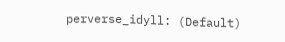perverse_idyll: (Default)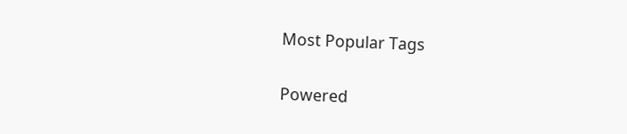Most Popular Tags

Powered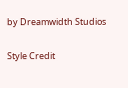by Dreamwidth Studios

Style Credit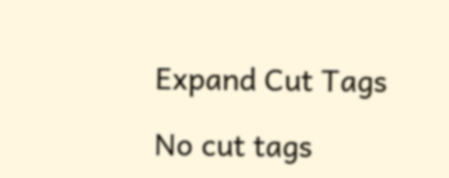Expand Cut Tags

No cut tags